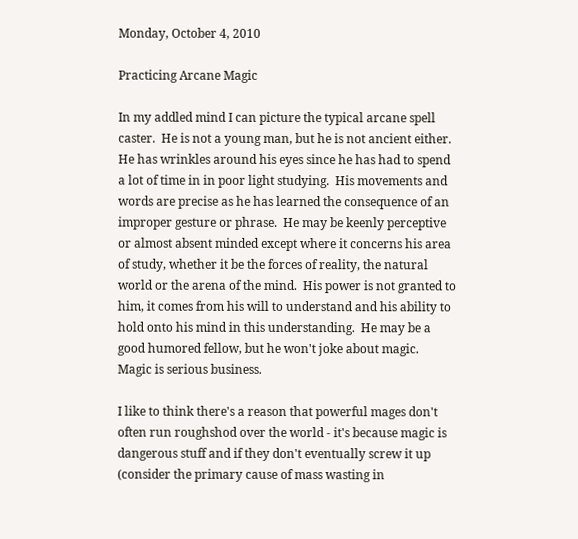Monday, October 4, 2010

Practicing Arcane Magic

In my addled mind I can picture the typical arcane spell caster.  He is not a young man, but he is not ancient either.  He has wrinkles around his eyes since he has had to spend a lot of time in in poor light studying.  His movements and words are precise as he has learned the consequence of an improper gesture or phrase.  He may be keenly perceptive or almost absent minded except where it concerns his area of study, whether it be the forces of reality, the natural world or the arena of the mind.  His power is not granted to him, it comes from his will to understand and his ability to hold onto his mind in this understanding.  He may be a good humored fellow, but he won't joke about magic.  Magic is serious business.

I like to think there's a reason that powerful mages don't often run roughshod over the world - it's because magic is dangerous stuff and if they don't eventually screw it up (consider the primary cause of mass wasting in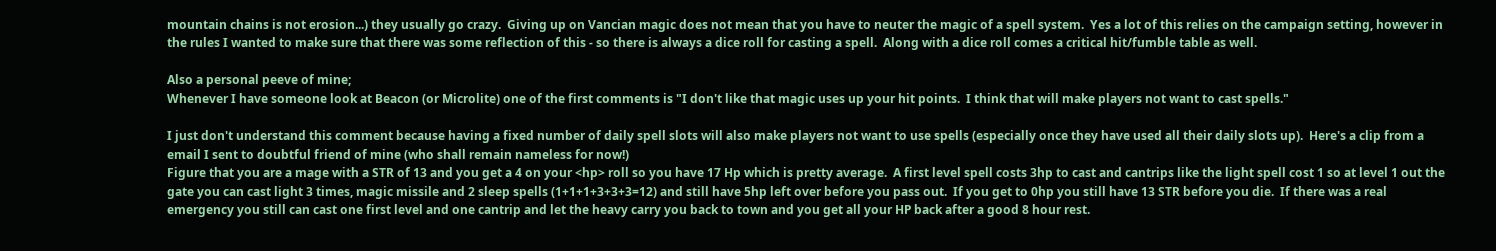mountain chains is not erosion...) they usually go crazy.  Giving up on Vancian magic does not mean that you have to neuter the magic of a spell system.  Yes a lot of this relies on the campaign setting, however in the rules I wanted to make sure that there was some reflection of this - so there is always a dice roll for casting a spell.  Along with a dice roll comes a critical hit/fumble table as well.

Also a personal peeve of mine;
Whenever I have someone look at Beacon (or Microlite) one of the first comments is "I don't like that magic uses up your hit points.  I think that will make players not want to cast spells."

I just don't understand this comment because having a fixed number of daily spell slots will also make players not want to use spells (especially once they have used all their daily slots up).  Here's a clip from a email I sent to doubtful friend of mine (who shall remain nameless for now!)
Figure that you are a mage with a STR of 13 and you get a 4 on your <hp> roll so you have 17 Hp which is pretty average.  A first level spell costs 3hp to cast and cantrips like the light spell cost 1 so at level 1 out the gate you can cast light 3 times, magic missile and 2 sleep spells (1+1+1+3+3+3=12) and still have 5hp left over before you pass out.  If you get to 0hp you still have 13 STR before you die.  If there was a real emergency you still can cast one first level and one cantrip and let the heavy carry you back to town and you get all your HP back after a good 8 hour rest.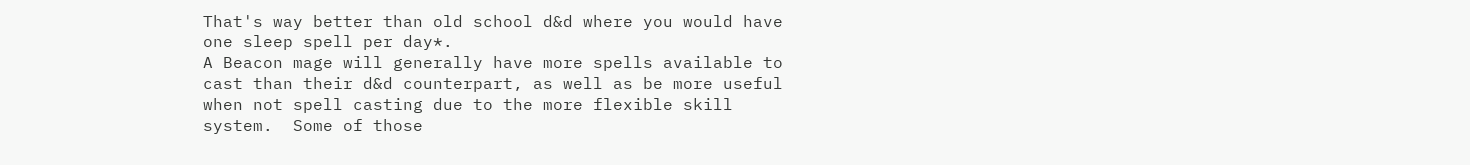That's way better than old school d&d where you would have one sleep spell per day*.
A Beacon mage will generally have more spells available to cast than their d&d counterpart, as well as be more useful when not spell casting due to the more flexible skill system.  Some of those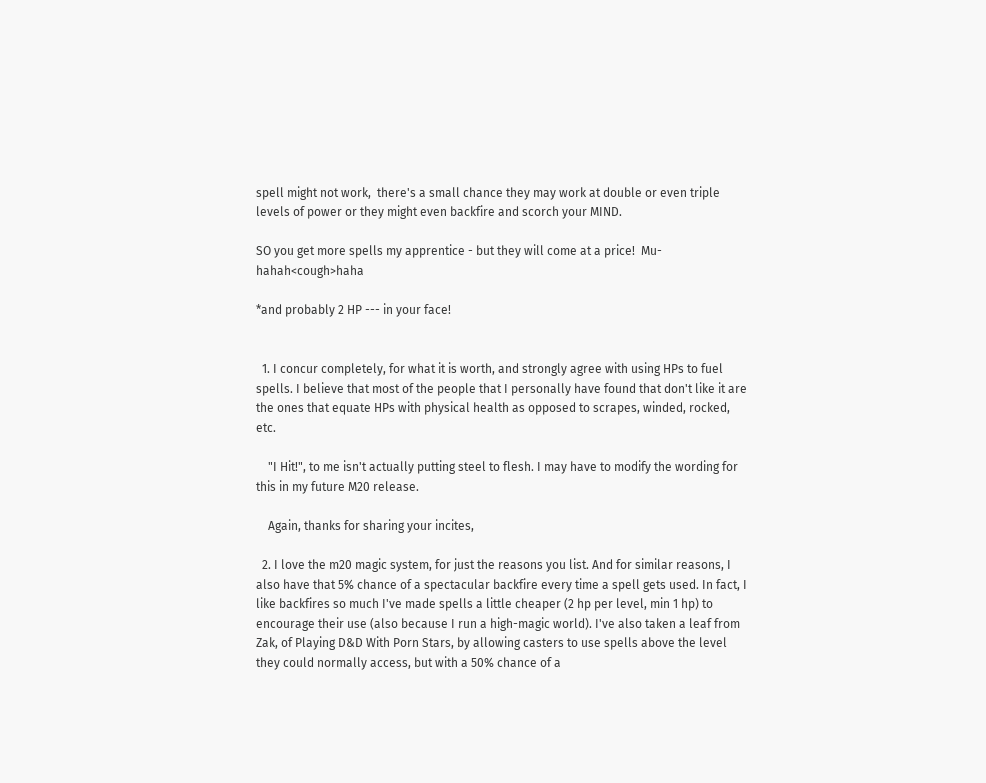spell might not work,  there's a small chance they may work at double or even triple levels of power or they might even backfire and scorch your MIND.

SO you get more spells my apprentice - but they will come at a price!  Mu-hahah<cough>haha

*and probably 2 HP --- in your face!


  1. I concur completely, for what it is worth, and strongly agree with using HPs to fuel spells. I believe that most of the people that I personally have found that don't like it are the ones that equate HPs with physical health as opposed to scrapes, winded, rocked, etc.

    "I Hit!", to me isn't actually putting steel to flesh. I may have to modify the wording for this in my future M20 release.

    Again, thanks for sharing your incites,

  2. I love the m20 magic system, for just the reasons you list. And for similar reasons, I also have that 5% chance of a spectacular backfire every time a spell gets used. In fact, I like backfires so much I've made spells a little cheaper (2 hp per level, min 1 hp) to encourage their use (also because I run a high-magic world). I've also taken a leaf from Zak, of Playing D&D With Porn Stars, by allowing casters to use spells above the level they could normally access, but with a 50% chance of a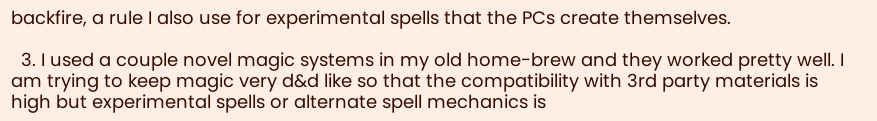backfire, a rule I also use for experimental spells that the PCs create themselves.

  3. I used a couple novel magic systems in my old home-brew and they worked pretty well. I am trying to keep magic very d&d like so that the compatibility with 3rd party materials is high but experimental spells or alternate spell mechanics is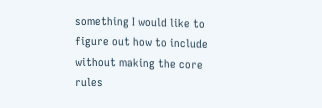something I would like to figure out how to include without making the core rules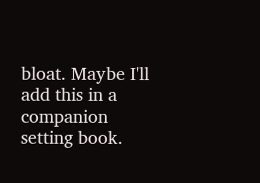bloat. Maybe I'll add this in a companion setting book.